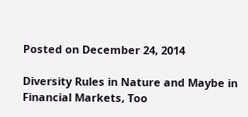Posted on December 24, 2014

Diversity Rules in Nature and Maybe in Financial Markets, Too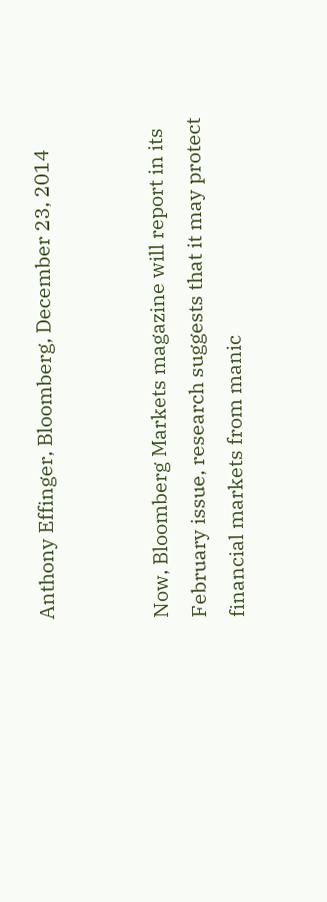Anthony Effinger, Bloomberg, December 23, 2014


Now, Bloomberg Markets magazine will report in its February issue, research suggests that it may protect financial markets from manic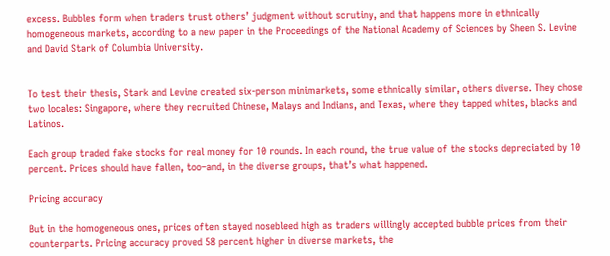excess. Bubbles form when traders trust others’ judgment without scrutiny, and that happens more in ethnically homogeneous markets, according to a new paper in the Proceedings of the National Academy of Sciences by Sheen S. Levine and David Stark of Columbia University.


To test their thesis, Stark and Levine created six-person minimarkets, some ethnically similar, others diverse. They chose two locales: Singapore, where they recruited Chinese, Malays and Indians, and Texas, where they tapped whites, blacks and Latinos.

Each group traded fake stocks for real money for 10 rounds. In each round, the true value of the stocks depreciated by 10 percent. Prices should have fallen, too–and, in the diverse groups, that’s what happened.

Pricing accuracy

But in the homogeneous ones, prices often stayed nosebleed high as traders willingly accepted bubble prices from their counterparts. Pricing accuracy proved 58 percent higher in diverse markets, the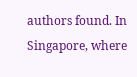authors found. In Singapore, where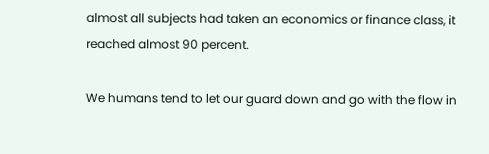almost all subjects had taken an economics or finance class, it reached almost 90 percent.

We humans tend to let our guard down and go with the flow in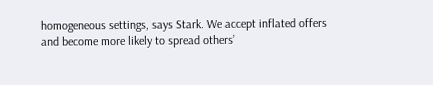homogeneous settings, says Stark. We accept inflated offers and become more likely to spread others’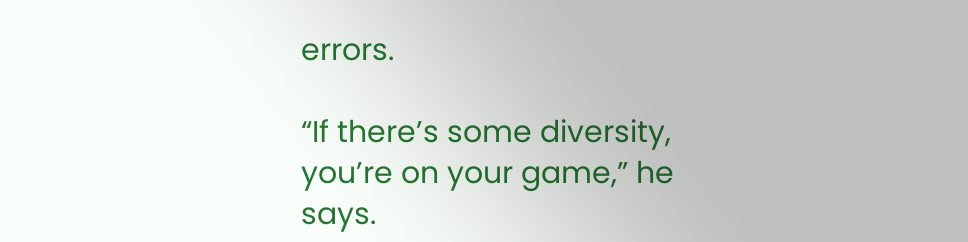errors.

“If there’s some diversity, you’re on your game,” he says.